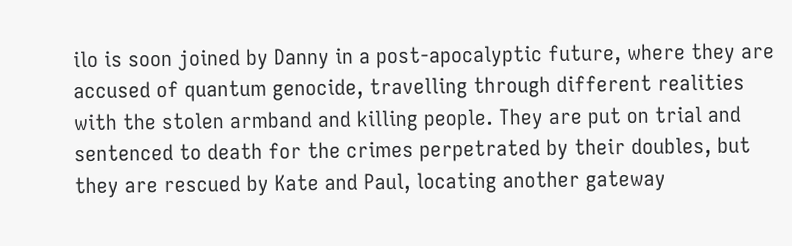ilo is soon joined by Danny in a post-apocalyptic future, where they are accused of quantum genocide, travelling through different realities with the stolen armband and killing people. They are put on trial and sentenced to death for the crimes perpetrated by their doubles, but they are rescued by Kate and Paul, locating another gateway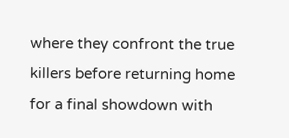where they confront the true killers before returning home for a final showdown with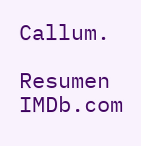Callum.

Resumen IMDb.com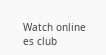Watch online es club